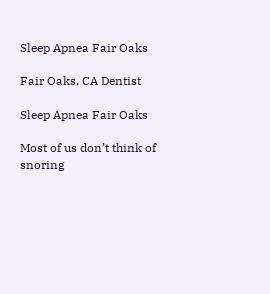Sleep Apnea Fair Oaks

Fair Oaks, CA Dentist

Sleep Apnea Fair Oaks

Most of us don’t think of snoring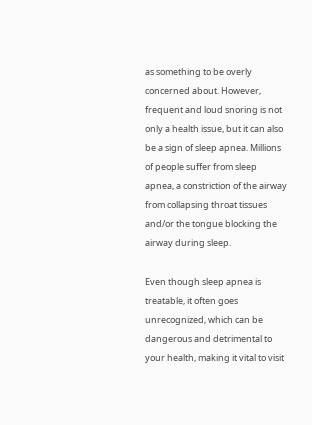as something to be overly concerned about. However, frequent and loud snoring is not only a health issue, but it can also be a sign of sleep apnea. Millions of people suffer from sleep apnea, a constriction of the airway from collapsing throat tissues and/or the tongue blocking the airway during sleep.

Even though sleep apnea is treatable, it often goes unrecognized, which can be dangerous and detrimental to your health, making it vital to visit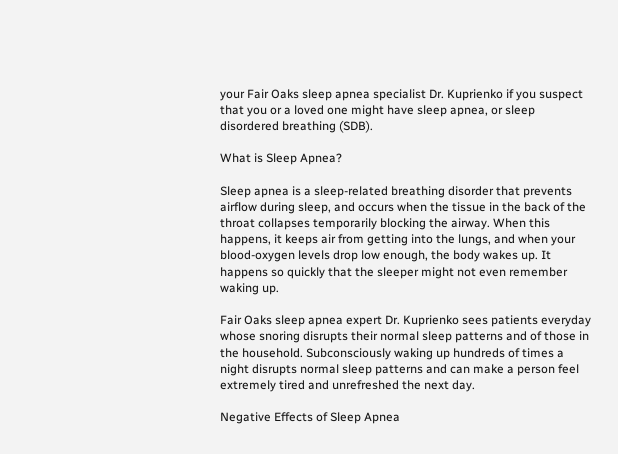your Fair Oaks sleep apnea specialist Dr. Kuprienko if you suspect that you or a loved one might have sleep apnea, or sleep disordered breathing (SDB).

What is Sleep Apnea?

Sleep apnea is a sleep-related breathing disorder that prevents airflow during sleep, and occurs when the tissue in the back of the throat collapses temporarily blocking the airway. When this happens, it keeps air from getting into the lungs, and when your blood-oxygen levels drop low enough, the body wakes up. It happens so quickly that the sleeper might not even remember waking up.

Fair Oaks sleep apnea expert Dr. Kuprienko sees patients everyday whose snoring disrupts their normal sleep patterns and of those in the household. Subconsciously waking up hundreds of times a night disrupts normal sleep patterns and can make a person feel extremely tired and unrefreshed the next day.

Negative Effects of Sleep Apnea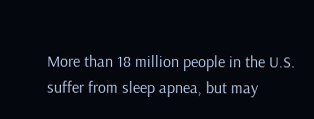More than 18 million people in the U.S. suffer from sleep apnea, but may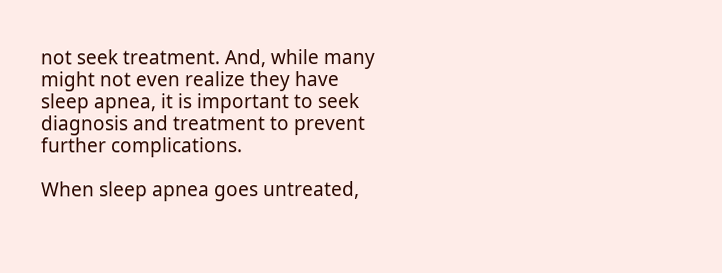not seek treatment. And, while many might not even realize they have sleep apnea, it is important to seek diagnosis and treatment to prevent further complications.

When sleep apnea goes untreated,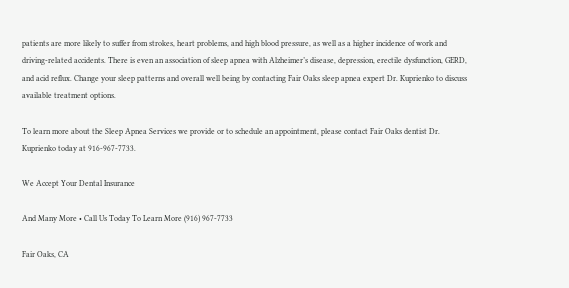patients are more likely to suffer from strokes, heart problems, and high blood pressure, as well as a higher incidence of work and driving-related accidents. There is even an association of sleep apnea with Alzheimer’s disease, depression, erectile dysfunction, GERD, and acid reflux. Change your sleep patterns and overall well being by contacting Fair Oaks sleep apnea expert Dr. Kuprienko to discuss available treatment options.

To learn more about the Sleep Apnea Services we provide or to schedule an appointment, please contact Fair Oaks dentist Dr. Kuprienko today at 916-967-7733.

We Accept Your Dental Insurance

And Many More • Call Us Today To Learn More (916) 967-7733

Fair Oaks, CA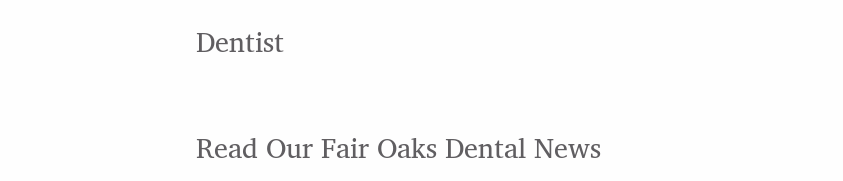Dentist

Read Our Fair Oaks Dental News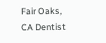Fair Oaks, CA Dentist